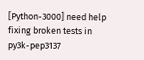[Python-3000] need help fixing broken tests in py3k-pep3137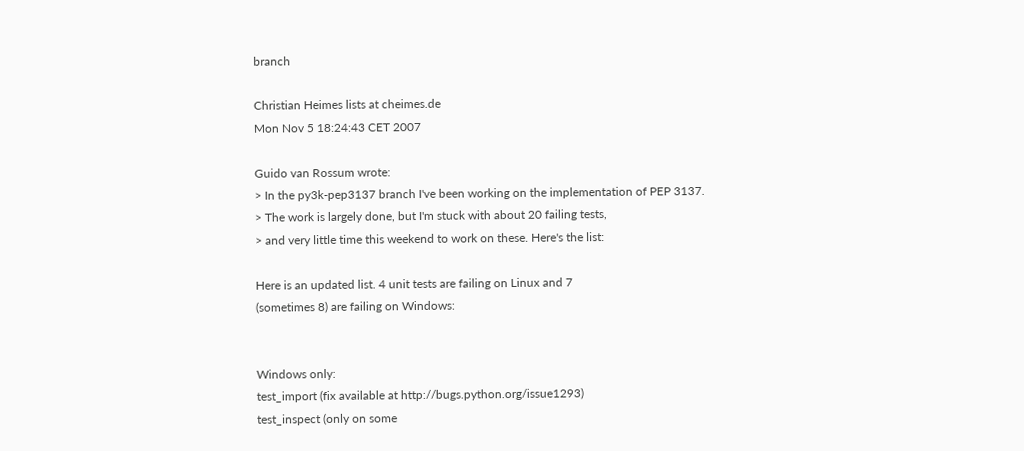branch

Christian Heimes lists at cheimes.de
Mon Nov 5 18:24:43 CET 2007

Guido van Rossum wrote:
> In the py3k-pep3137 branch I've been working on the implementation of PEP 3137.
> The work is largely done, but I'm stuck with about 20 failing tests,
> and very little time this weekend to work on these. Here's the list:

Here is an updated list. 4 unit tests are failing on Linux and 7
(sometimes 8) are failing on Windows:


Windows only:
test_import (fix available at http://bugs.python.org/issue1293)
test_inspect (only on some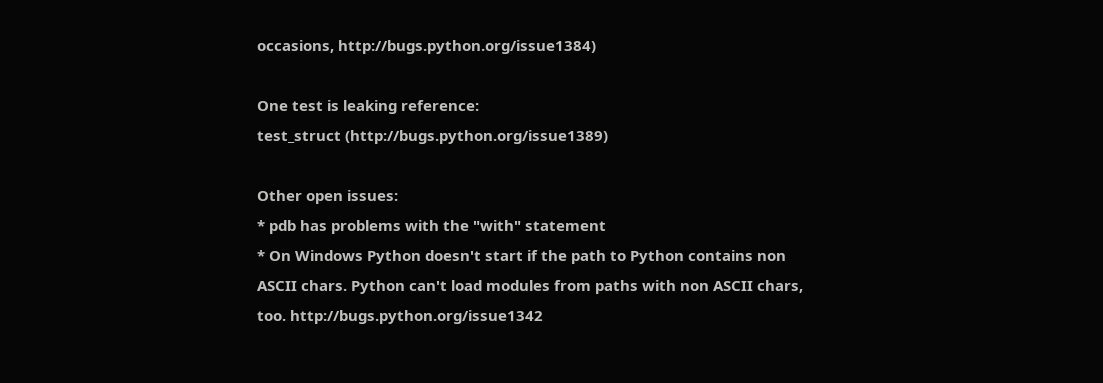occasions, http://bugs.python.org/issue1384)

One test is leaking reference:
test_struct (http://bugs.python.org/issue1389)

Other open issues:
* pdb has problems with the "with" statement
* On Windows Python doesn't start if the path to Python contains non
ASCII chars. Python can't load modules from paths with non ASCII chars,
too. http://bugs.python.org/issue1342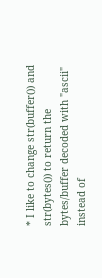* I like to change str(buffer()) and str(bytes()) to return the
bytes/buffer decoded with "ascii" instead of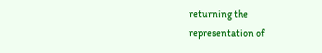returning the
representation of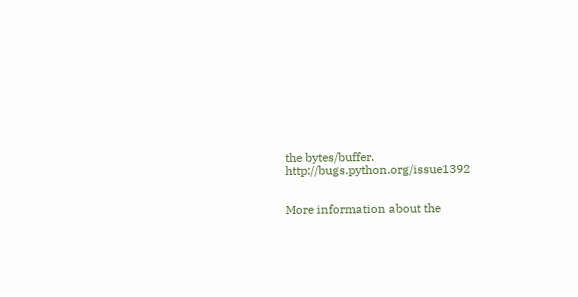the bytes/buffer. http://bugs.python.org/issue1392


More information about the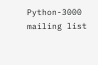Python-3000 mailing list